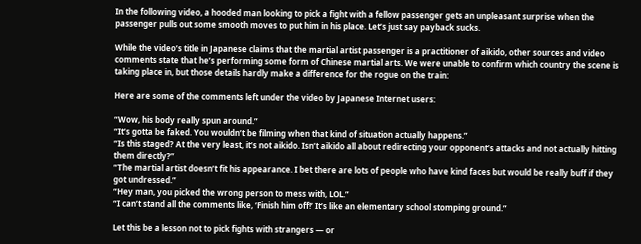In the following video, a hooded man looking to pick a fight with a fellow passenger gets an unpleasant surprise when the passenger pulls out some smooth moves to put him in his place. Let’s just say payback sucks.

While the video’s title in Japanese claims that the martial artist passenger is a practitioner of aikido, other sources and video comments state that he’s performing some form of Chinese martial arts. We were unable to confirm which country the scene is taking place in, but those details hardly make a difference for the rogue on the train:

Here are some of the comments left under the video by Japanese Internet users:

“Wow, his body really spun around.”
“It’s gotta be faked. You wouldn’t be filming when that kind of situation actually happens.”
“Is this staged? At the very least, it’s not aikido. Isn’t aikido all about redirecting your opponent’s attacks and not actually hitting them directly?”
“The martial artist doesn’t fit his appearance. I bet there are lots of people who have kind faces but would be really buff if they got undressed.”
“Hey man, you picked the wrong person to mess with, LOL.”
“I can’t stand all the comments like, ‘Finish him off!’ It’s like an elementary school stomping ground.”

Let this be a lesson not to pick fights with strangers — or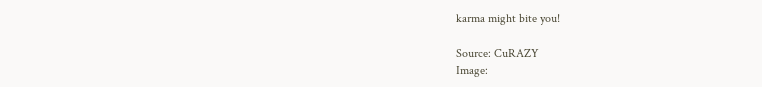karma might bite you!

Source: CuRAZY
Image: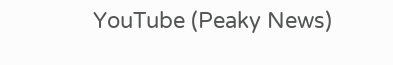YouTube (Peaky News)